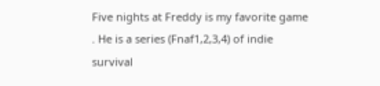Five nights at Freddy is my favorite game . He is a series (Fnaf1,2,3,4) of indie survival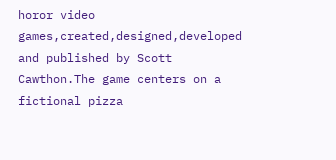horor video games,created,designed,developed and published by Scott Cawthon.The game centers on a fictional pizza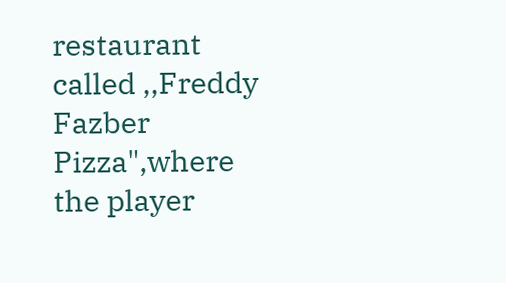restaurant called ,,Freddy Fazber Pizza",where the player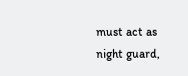must act as night guard,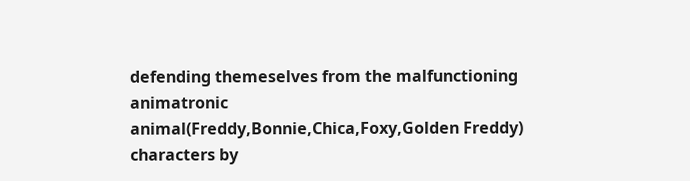defending themeselves from the malfunctioning animatronic animal(Freddy,Bonnie,Chica,Foxy,Golden Freddy) characters by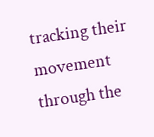tracking their movement through the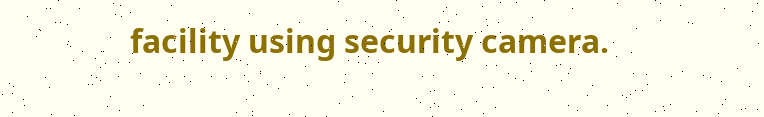facility using security camera.